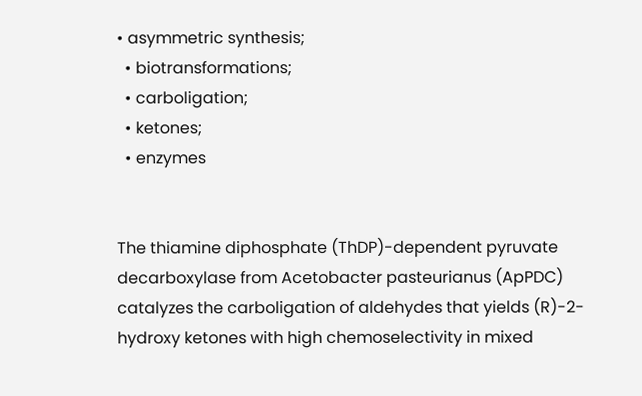• asymmetric synthesis;
  • biotransformations;
  • carboligation;
  • ketones;
  • enzymes


The thiamine diphosphate (ThDP)-dependent pyruvate decarboxylase from Acetobacter pasteurianus (ApPDC) catalyzes the carboligation of aldehydes that yields (R)-2-hydroxy ketones with high chemoselectivity in mixed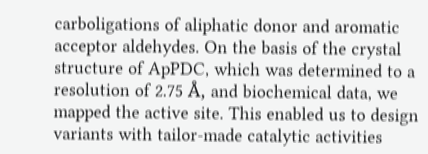carboligations of aliphatic donor and aromatic acceptor aldehydes. On the basis of the crystal structure of ApPDC, which was determined to a resolution of 2.75 Å, and biochemical data, we mapped the active site. This enabled us to design variants with tailor-made catalytic activities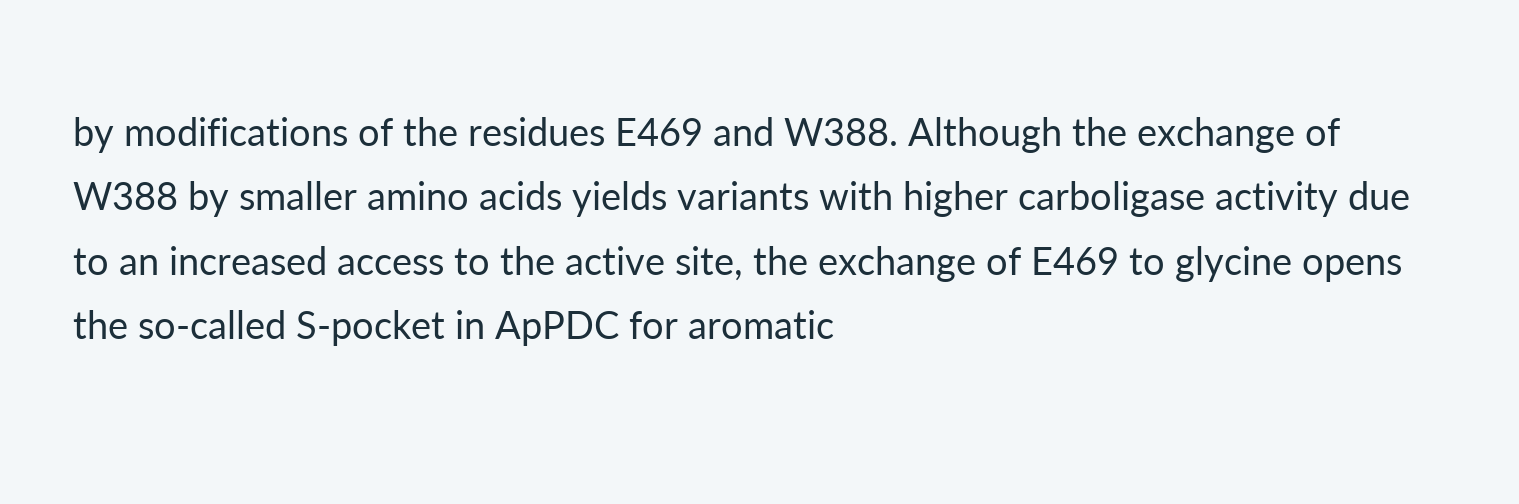by modifications of the residues E469 and W388. Although the exchange of W388 by smaller amino acids yields variants with higher carboligase activity due to an increased access to the active site, the exchange of E469 to glycine opens the so-called S-pocket in ApPDC for aromatic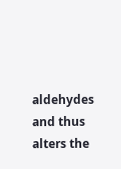aldehydes and thus alters the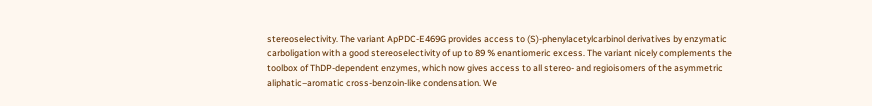stereoselectivity. The variant ApPDC-E469G provides access to (S)-phenylacetylcarbinol derivatives by enzymatic carboligation with a good stereoselectivity of up to 89 % enantiomeric excess. The variant nicely complements the toolbox of ThDP-dependent enzymes, which now gives access to all stereo- and regioisomers of the asymmetric aliphatic–aromatic cross-benzoin-like condensation. We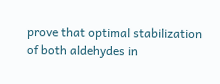prove that optimal stabilization of both aldehydes in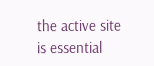the active site is essential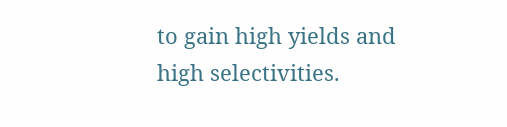to gain high yields and high selectivities.